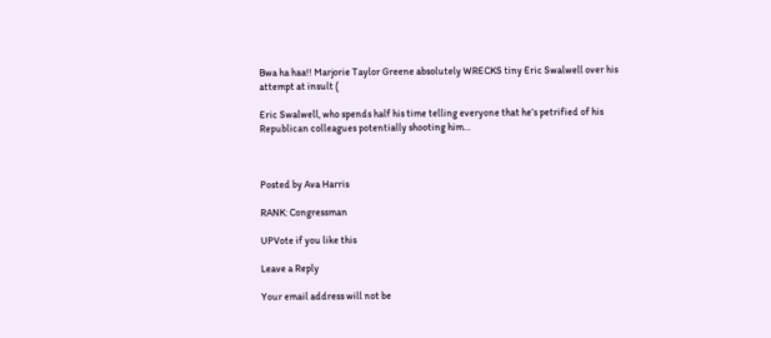Bwa ha haa!! Marjorie Taylor Greene absolutely WRECKS tiny Eric Swalwell over his attempt at insult (

Eric Swalwell, who spends half his time telling everyone that he’s petrified of his Republican colleagues potentially shooting him…



Posted by Ava Harris

RANK: Congressman

UPVote if you like this

Leave a Reply

Your email address will not be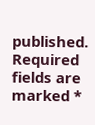published. Required fields are marked *